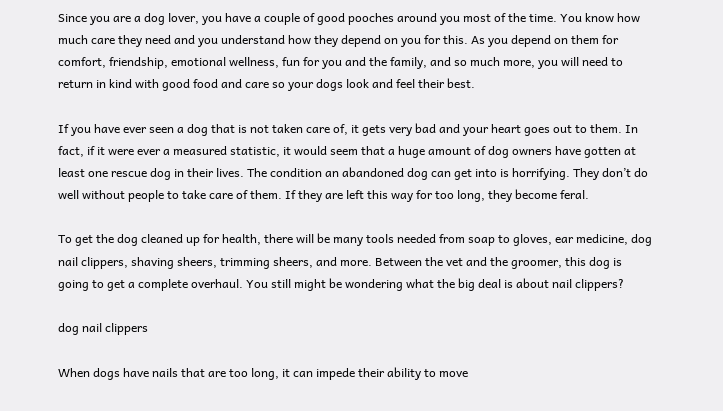Since you are a dog lover, you have a couple of good pooches around you most of the time. You know how much care they need and you understand how they depend on you for this. As you depend on them for comfort, friendship, emotional wellness, fun for you and the family, and so much more, you will need to return in kind with good food and care so your dogs look and feel their best.

If you have ever seen a dog that is not taken care of, it gets very bad and your heart goes out to them. In fact, if it were ever a measured statistic, it would seem that a huge amount of dog owners have gotten at least one rescue dog in their lives. The condition an abandoned dog can get into is horrifying. They don’t do well without people to take care of them. If they are left this way for too long, they become feral.

To get the dog cleaned up for health, there will be many tools needed from soap to gloves, ear medicine, dog nail clippers, shaving sheers, trimming sheers, and more. Between the vet and the groomer, this dog is going to get a complete overhaul. You still might be wondering what the big deal is about nail clippers?

dog nail clippers

When dogs have nails that are too long, it can impede their ability to move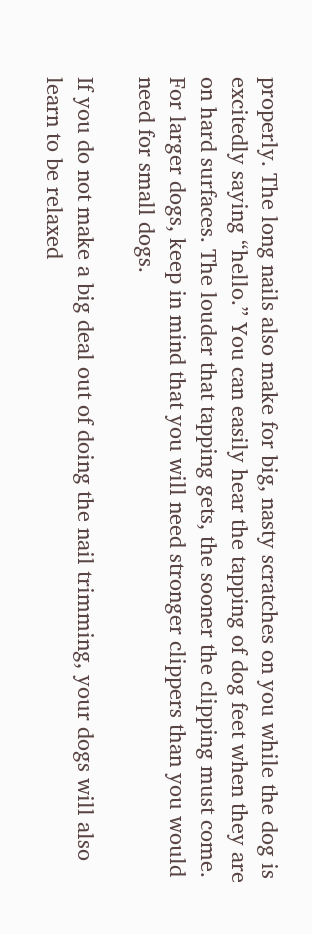properly. The long nails also make for big, nasty scratches on you while the dog is excitedly saying “hello.” You can easily hear the tapping of dog feet when they are on hard surfaces. The louder that tapping gets, the sooner the clipping must come. For larger dogs, keep in mind that you will need stronger clippers than you would need for small dogs.

If you do not make a big deal out of doing the nail trimming, your dogs will also learn to be relaxed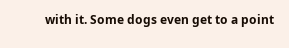with it. Some dogs even get to a point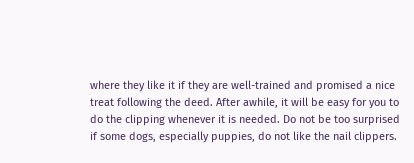where they like it if they are well-trained and promised a nice treat following the deed. After awhile, it will be easy for you to do the clipping whenever it is needed. Do not be too surprised if some dogs, especially puppies, do not like the nail clippers.